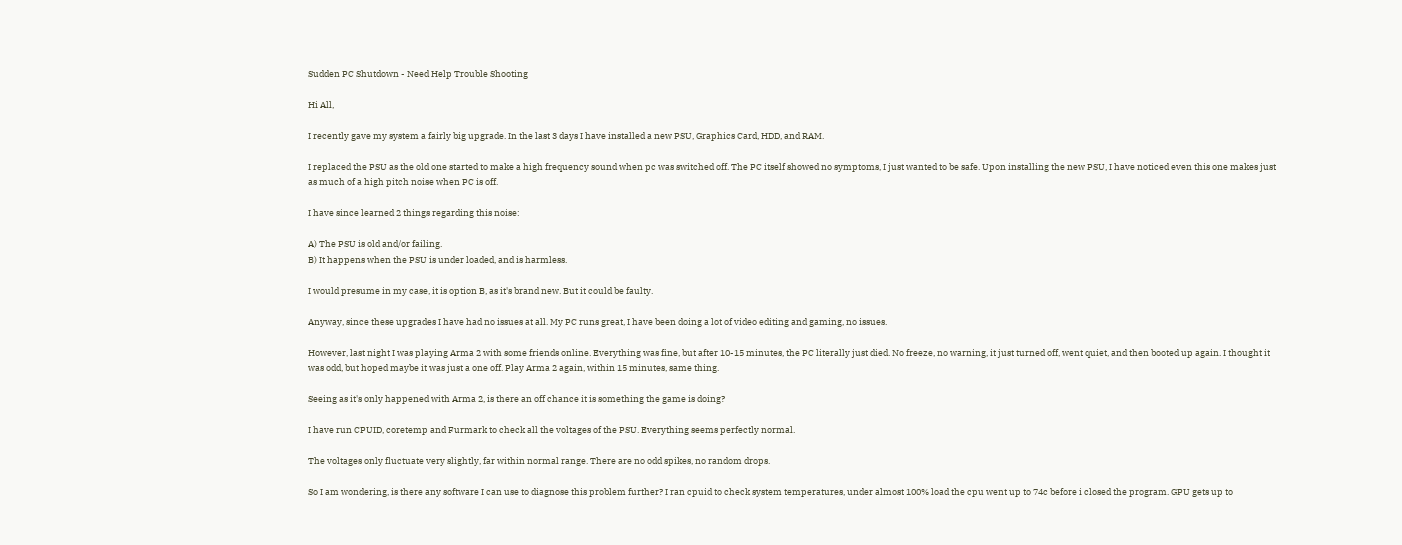Sudden PC Shutdown - Need Help Trouble Shooting

Hi All,

I recently gave my system a fairly big upgrade. In the last 3 days I have installed a new PSU, Graphics Card, HDD, and RAM.

I replaced the PSU as the old one started to make a high frequency sound when pc was switched off. The PC itself showed no symptoms, I just wanted to be safe. Upon installing the new PSU, I have noticed even this one makes just as much of a high pitch noise when PC is off.

I have since learned 2 things regarding this noise:

A) The PSU is old and/or failing.
B) It happens when the PSU is under loaded, and is harmless.

I would presume in my case, it is option B, as it's brand new. But it could be faulty.

Anyway, since these upgrades I have had no issues at all. My PC runs great, I have been doing a lot of video editing and gaming, no issues.

However, last night I was playing Arma 2 with some friends online. Everything was fine, but after 10-15 minutes, the PC literally just died. No freeze, no warning, it just turned off, went quiet, and then booted up again. I thought it was odd, but hoped maybe it was just a one off. Play Arma 2 again, within 15 minutes, same thing.

Seeing as it's only happened with Arma 2, is there an off chance it is something the game is doing?

I have run CPUID, coretemp and Furmark to check all the voltages of the PSU. Everything seems perfectly normal.

The voltages only fluctuate very slightly, far within normal range. There are no odd spikes, no random drops.

So I am wondering, is there any software I can use to diagnose this problem further? I ran cpuid to check system temperatures, under almost 100% load the cpu went up to 74c before i closed the program. GPU gets up to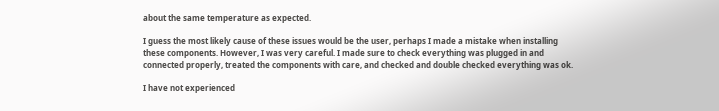about the same temperature as expected.

I guess the most likely cause of these issues would be the user, perhaps I made a mistake when installing these components. However, I was very careful. I made sure to check everything was plugged in and connected properly, treated the components with care, and checked and double checked everything was ok.

I have not experienced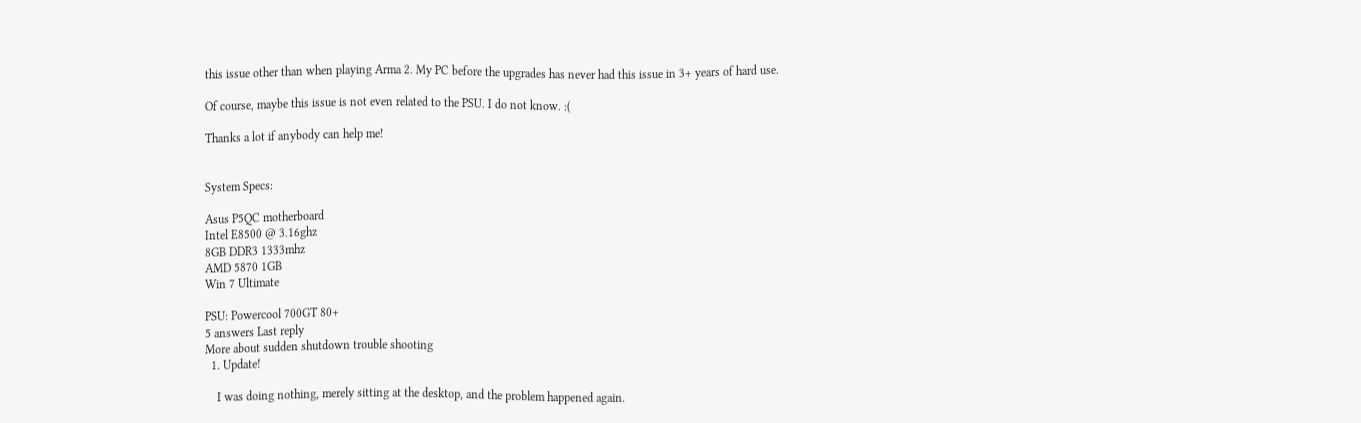this issue other than when playing Arma 2. My PC before the upgrades has never had this issue in 3+ years of hard use.

Of course, maybe this issue is not even related to the PSU. I do not know. :(

Thanks a lot if anybody can help me!


System Specs:

Asus P5QC motherboard
Intel E8500 @ 3.16ghz
8GB DDR3 1333mhz
AMD 5870 1GB
Win 7 Ultimate

PSU: Powercool 700GT 80+
5 answers Last reply
More about sudden shutdown trouble shooting
  1. Update!

    I was doing nothing, merely sitting at the desktop, and the problem happened again.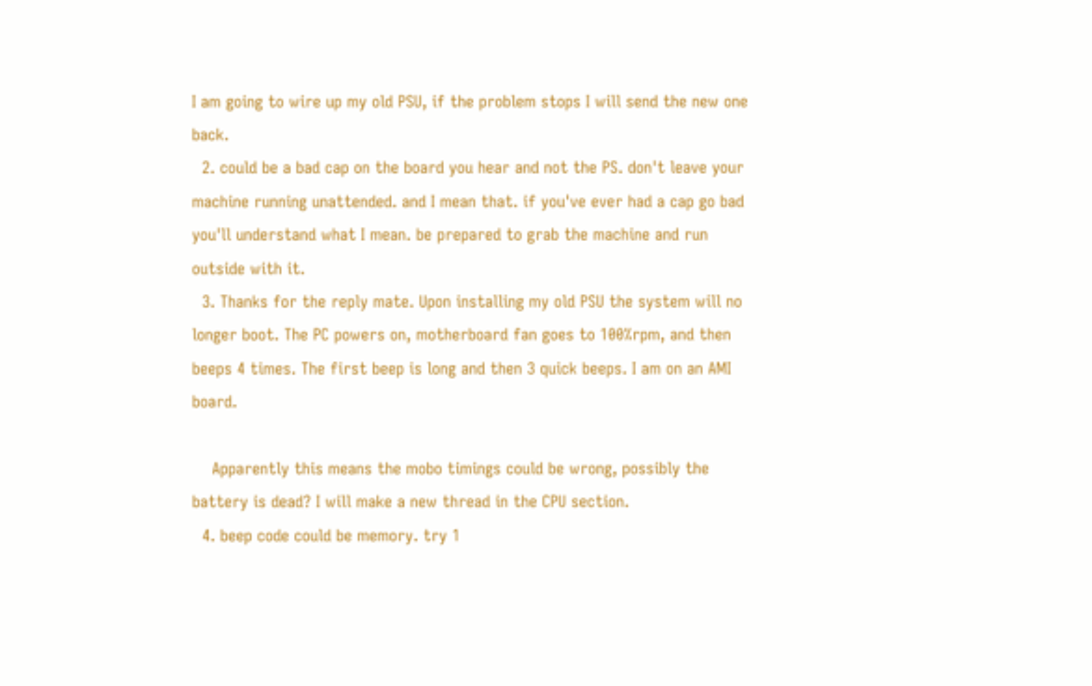I am going to wire up my old PSU, if the problem stops I will send the new one back.
  2. could be a bad cap on the board you hear and not the PS. don't leave your machine running unattended. and I mean that. if you've ever had a cap go bad you'll understand what I mean. be prepared to grab the machine and run outside with it.
  3. Thanks for the reply mate. Upon installing my old PSU the system will no longer boot. The PC powers on, motherboard fan goes to 100%rpm, and then beeps 4 times. The first beep is long and then 3 quick beeps. I am on an AMI board.

    Apparently this means the mobo timings could be wrong, possibly the battery is dead? I will make a new thread in the CPU section.
  4. beep code could be memory. try 1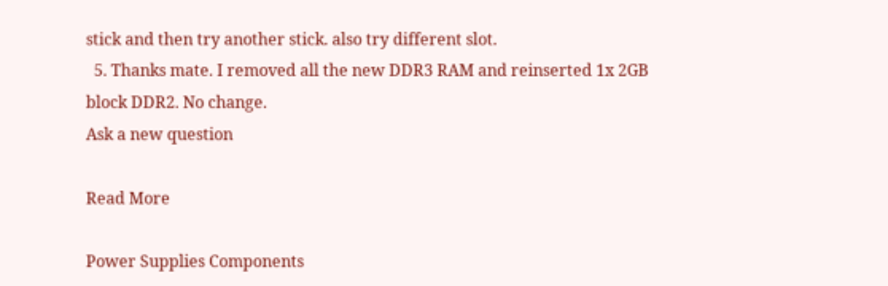stick and then try another stick. also try different slot.
  5. Thanks mate. I removed all the new DDR3 RAM and reinserted 1x 2GB block DDR2. No change.
Ask a new question

Read More

Power Supplies Components